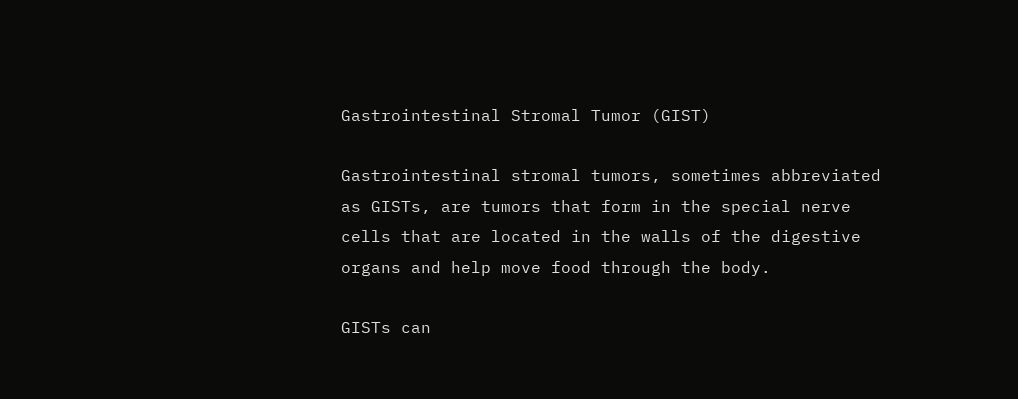Gastrointestinal Stromal Tumor (GIST)

Gastrointestinal stromal tumors, sometimes abbreviated as GISTs, are tumors that form in the special nerve cells that are located in the walls of the digestive organs and help move food through the body.

GISTs can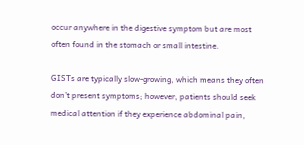occur anywhere in the digestive symptom but are most often found in the stomach or small intestine.

GISTs are typically slow-growing, which means they often don’t present symptoms; however, patients should seek medical attention if they experience abdominal pain,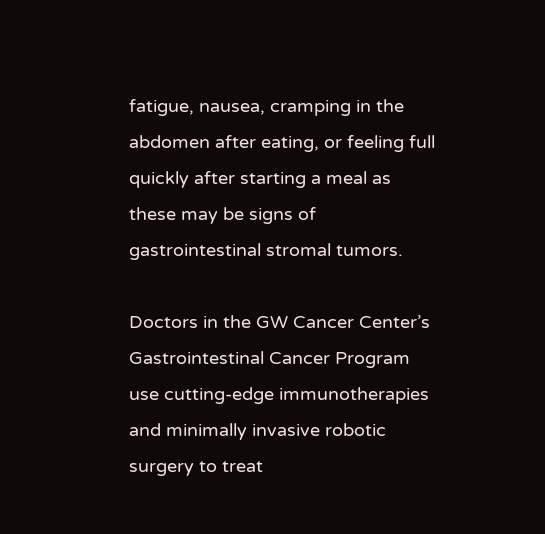fatigue, nausea, cramping in the abdomen after eating, or feeling full quickly after starting a meal as these may be signs of gastrointestinal stromal tumors.

Doctors in the GW Cancer Center’s Gastrointestinal Cancer Program use cutting-edge immunotherapies and minimally invasive robotic surgery to treat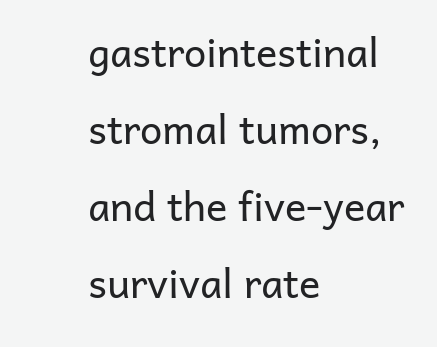gastrointestinal stromal tumors, and the five-year survival rate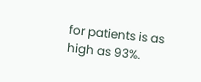for patients is as high as 93%.